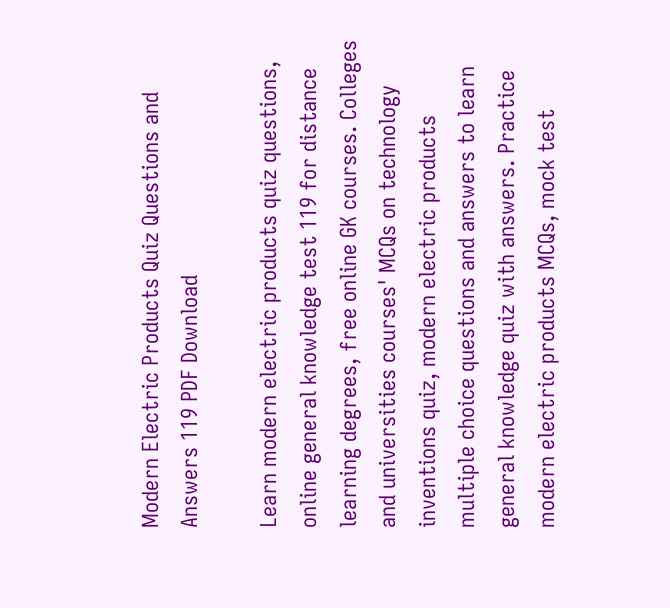Modern Electric Products Quiz Questions and Answers 119 PDF Download

Learn modern electric products quiz questions, online general knowledge test 119 for distance learning degrees, free online GK courses. Colleges and universities courses' MCQs on technology inventions quiz, modern electric products multiple choice questions and answers to learn general knowledge quiz with answers. Practice modern electric products MCQs, mock test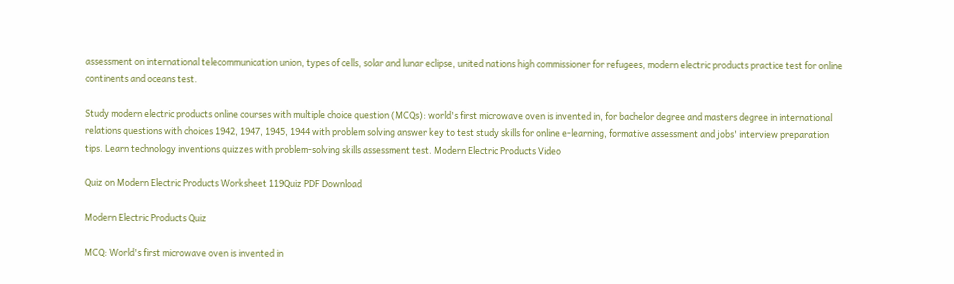assessment on international telecommunication union, types of cells, solar and lunar eclipse, united nations high commissioner for refugees, modern electric products practice test for online continents and oceans test.

Study modern electric products online courses with multiple choice question (MCQs): world's first microwave oven is invented in, for bachelor degree and masters degree in international relations questions with choices 1942, 1947, 1945, 1944 with problem solving answer key to test study skills for online e-learning, formative assessment and jobs' interview preparation tips. Learn technology inventions quizzes with problem-solving skills assessment test. Modern Electric Products Video

Quiz on Modern Electric Products Worksheet 119Quiz PDF Download

Modern Electric Products Quiz

MCQ: World's first microwave oven is invented in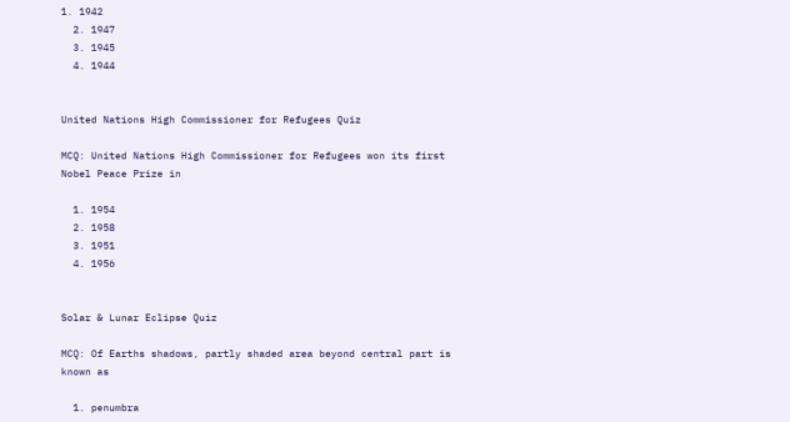1. 1942
  2. 1947
  3. 1945
  4. 1944


United Nations High Commissioner for Refugees Quiz

MCQ: United Nations High Commissioner for Refugees won its first Nobel Peace Prize in

  1. 1954
  2. 1958
  3. 1951
  4. 1956


Solar & Lunar Eclipse Quiz

MCQ: Of Earths shadows, partly shaded area beyond central part is known as

  1. penumbra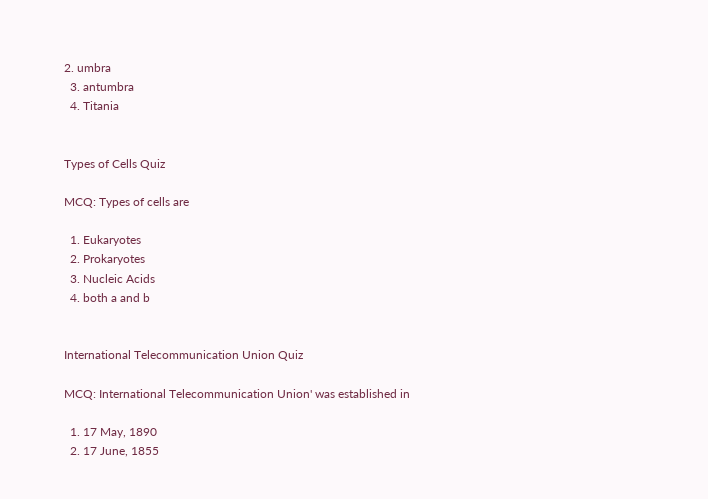2. umbra
  3. antumbra
  4. Titania


Types of Cells Quiz

MCQ: Types of cells are

  1. Eukaryotes
  2. Prokaryotes
  3. Nucleic Acids
  4. both a and b


International Telecommunication Union Quiz

MCQ: International Telecommunication Union' was established in

  1. 17 May, 1890
  2. 17 June, 1855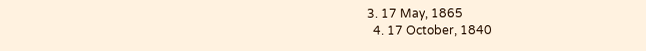3. 17 May, 1865
  4. 17 October, 1840